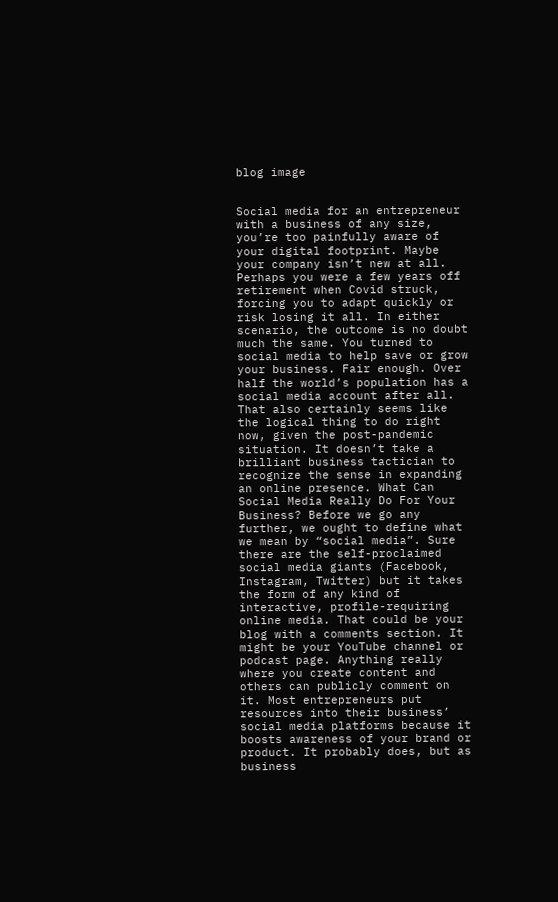blog image


Social media for an entrepreneur with a business of any size, you’re too painfully aware of your digital footprint. Maybe your company isn’t new at all. Perhaps you were a few years off retirement when Covid struck, forcing you to adapt quickly or risk losing it all. In either scenario, the outcome is no doubt much the same. You turned to social media to help save or grow your business. Fair enough. Over half the world’s population has a social media account after all. That also certainly seems like the logical thing to do right now, given the post-pandemic situation. It doesn’t take a brilliant business tactician to recognize the sense in expanding an online presence. What Can Social Media Really Do For Your Business? Before we go any further, we ought to define what we mean by “social media”. Sure there are the self-proclaimed social media giants (Facebook, Instagram, Twitter) but it takes the form of any kind of interactive, profile-requiring online media. That could be your blog with a comments section. It might be your YouTube channel or podcast page. Anything really where you create content and others can publicly comment on it. Most entrepreneurs put resources into their business’ social media platforms because it boosts awareness of your brand or product. It probably does, but as business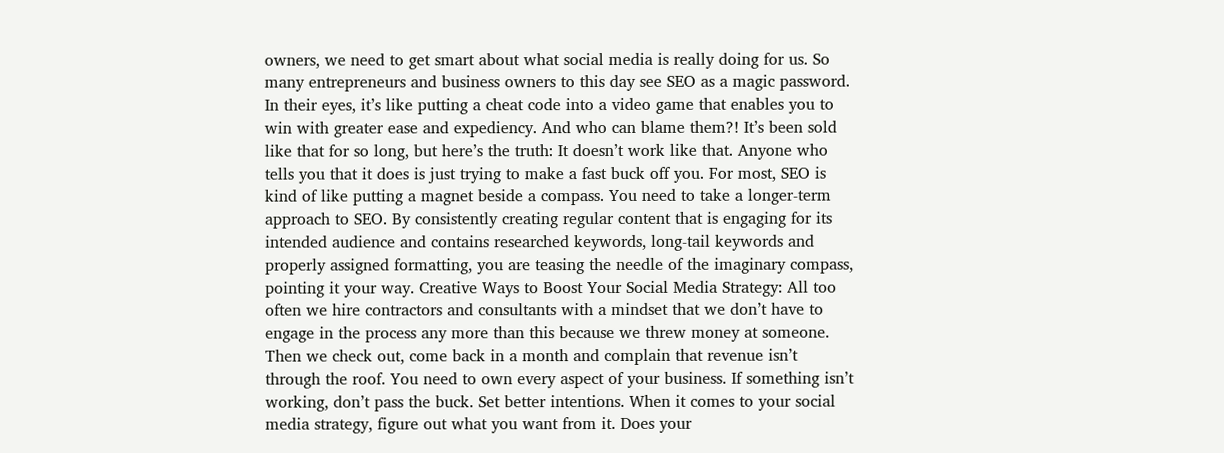owners, we need to get smart about what social media is really doing for us. So many entrepreneurs and business owners to this day see SEO as a magic password. In their eyes, it’s like putting a cheat code into a video game that enables you to win with greater ease and expediency. And who can blame them?! It’s been sold like that for so long, but here’s the truth: It doesn’t work like that. Anyone who tells you that it does is just trying to make a fast buck off you. For most, SEO is kind of like putting a magnet beside a compass. You need to take a longer-term approach to SEO. By consistently creating regular content that is engaging for its intended audience and contains researched keywords, long-tail keywords and properly assigned formatting, you are teasing the needle of the imaginary compass, pointing it your way. Creative Ways to Boost Your Social Media Strategy: All too often we hire contractors and consultants with a mindset that we don’t have to engage in the process any more than this because we threw money at someone. Then we check out, come back in a month and complain that revenue isn’t through the roof. You need to own every aspect of your business. If something isn’t working, don’t pass the buck. Set better intentions. When it comes to your social media strategy, figure out what you want from it. Does your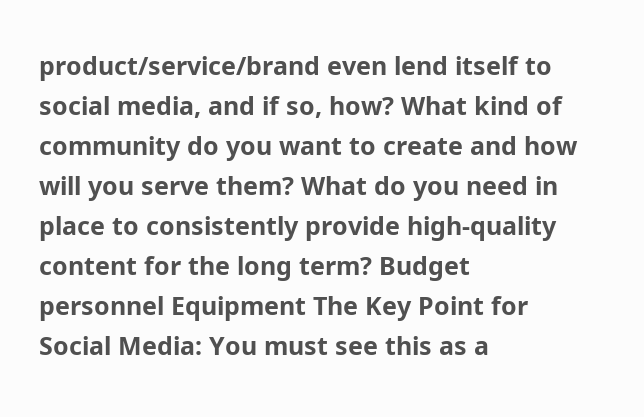product/service/brand even lend itself to social media, and if so, how? What kind of community do you want to create and how will you serve them? What do you need in place to consistently provide high-quality content for the long term? Budget personnel Equipment The Key Point for Social Media: You must see this as a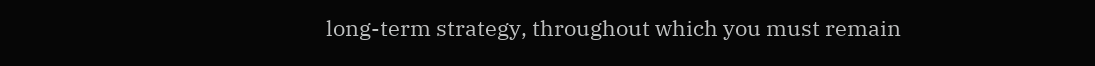long-term strategy, throughout which you must remain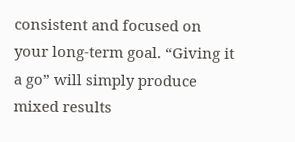consistent and focused on your long-term goal. “Giving it a go” will simply produce mixed results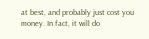at best, and probably just cost you money. In fact, it will do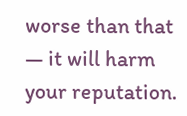worse than that — it will harm your reputation.